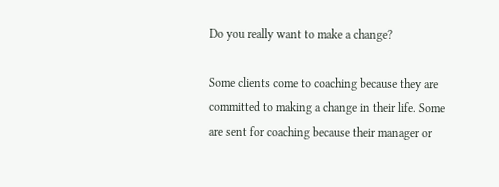Do you really want to make a change?

Some clients come to coaching because they are committed to making a change in their life. Some are sent for coaching because their manager or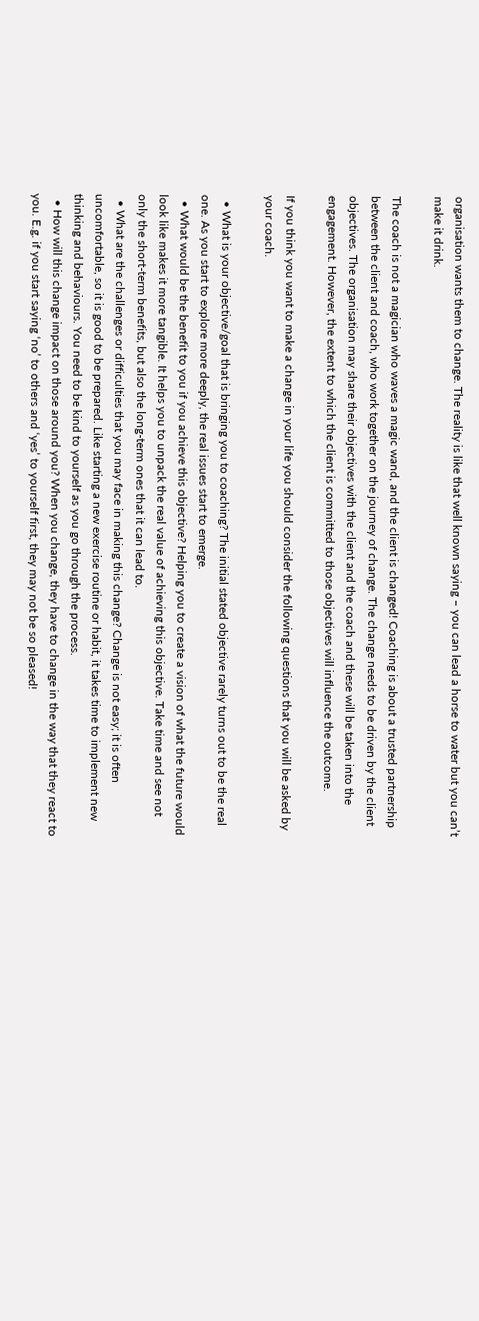organisation wants them to change. The reality is like that well known saying – you can lead a horse to water but you can’t make it drink.

The coach is not a magician who waves a magic wand, and the client is changed! Coaching is about a trusted partnership between the client and coach, who work together on the journey of change. The change needs to be driven by the client objectives. The organisation may share their objectives with the client and the coach and these will be taken into the engagement. However, the extent to which the client is committed to those objectives will influence the outcome.

If you think you want to make a change in your life you should consider the following questions that you will be asked by your coach.

  • What is your objective/goal that is bringing you to coaching? The initial stated objective rarely turns out to be the real one. As you start to explore more deeply, the real issues start to emerge.
  • What would be the benefit to you if you achieve this objective? Helping you to create a vision of what the future would look like makes it more tangible. It helps you to unpack the real value of achieving this objective. Take time and see not only the short-term benefits, but also the long-term ones that it can lead to.
  • What are the challenges or difficulties that you may face in making this change? Change is not easy; it is often uncomfortable, so it is good to be prepared. Like starting a new exercise routine or habit, it takes time to implement new thinking and behaviours. You need to be kind to yourself as you go through the process.
  • How will this change impact on those around you? When you change, they have to change in the way that they react to you. E.g. if you start saying ‘no’ to others and ‘yes’ to yourself first, they may not be so pleased!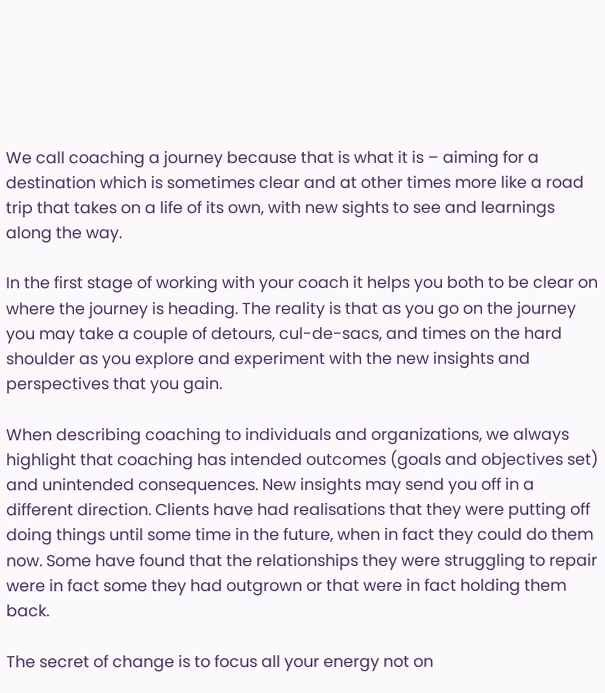We call coaching a journey because that is what it is – aiming for a destination which is sometimes clear and at other times more like a road trip that takes on a life of its own, with new sights to see and learnings along the way.

In the first stage of working with your coach it helps you both to be clear on where the journey is heading. The reality is that as you go on the journey you may take a couple of detours, cul-de-sacs, and times on the hard shoulder as you explore and experiment with the new insights and perspectives that you gain.

When describing coaching to individuals and organizations, we always highlight that coaching has intended outcomes (goals and objectives set) and unintended consequences. New insights may send you off in a different direction. Clients have had realisations that they were putting off doing things until some time in the future, when in fact they could do them now. Some have found that the relationships they were struggling to repair were in fact some they had outgrown or that were in fact holding them back.

The secret of change is to focus all your energy not on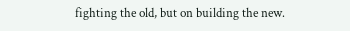fighting the old, but on building the new.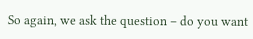So again, we ask the question – do you want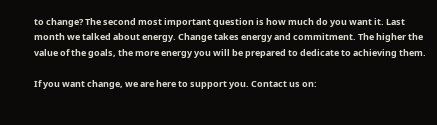to change? The second most important question is how much do you want it. Last month we talked about energy. Change takes energy and commitment. The higher the value of the goals, the more energy you will be prepared to dedicate to achieving them.

If you want change, we are here to support you. Contact us on: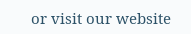or visit our website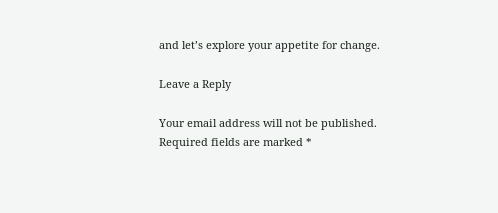and let’s explore your appetite for change.

Leave a Reply

Your email address will not be published. Required fields are marked *